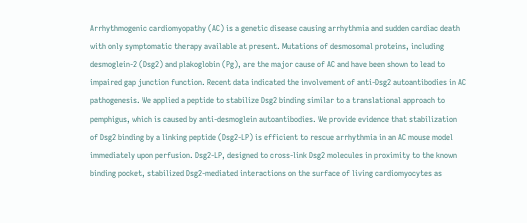Arrhythmogenic cardiomyopathy (AC) is a genetic disease causing arrhythmia and sudden cardiac death with only symptomatic therapy available at present. Mutations of desmosomal proteins, including desmoglein-2 (Dsg2) and plakoglobin (Pg), are the major cause of AC and have been shown to lead to impaired gap junction function. Recent data indicated the involvement of anti-Dsg2 autoantibodies in AC pathogenesis. We applied a peptide to stabilize Dsg2 binding similar to a translational approach to pemphigus, which is caused by anti-desmoglein autoantibodies. We provide evidence that stabilization of Dsg2 binding by a linking peptide (Dsg2-LP) is efficient to rescue arrhythmia in an AC mouse model immediately upon perfusion. Dsg2-LP, designed to cross-link Dsg2 molecules in proximity to the known binding pocket, stabilized Dsg2-mediated interactions on the surface of living cardiomyocytes as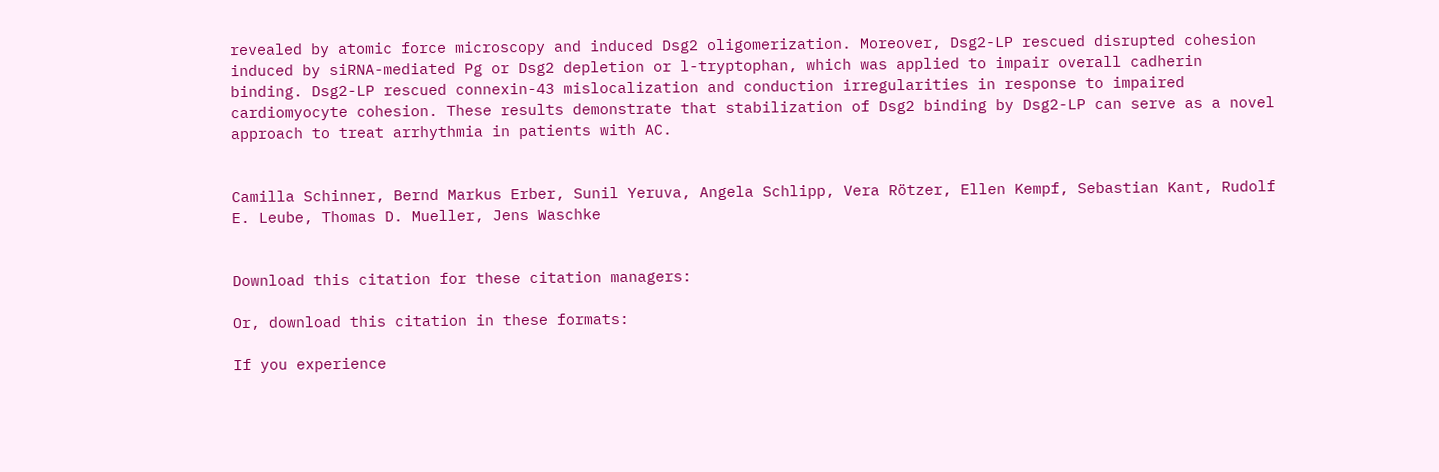revealed by atomic force microscopy and induced Dsg2 oligomerization. Moreover, Dsg2-LP rescued disrupted cohesion induced by siRNA-mediated Pg or Dsg2 depletion or l-tryptophan, which was applied to impair overall cadherin binding. Dsg2-LP rescued connexin-43 mislocalization and conduction irregularities in response to impaired cardiomyocyte cohesion. These results demonstrate that stabilization of Dsg2 binding by Dsg2-LP can serve as a novel approach to treat arrhythmia in patients with AC.


Camilla Schinner, Bernd Markus Erber, Sunil Yeruva, Angela Schlipp, Vera Rötzer, Ellen Kempf, Sebastian Kant, Rudolf E. Leube, Thomas D. Mueller, Jens Waschke


Download this citation for these citation managers:

Or, download this citation in these formats:

If you experience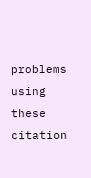problems using these citation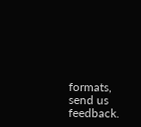formats, send us feedback.